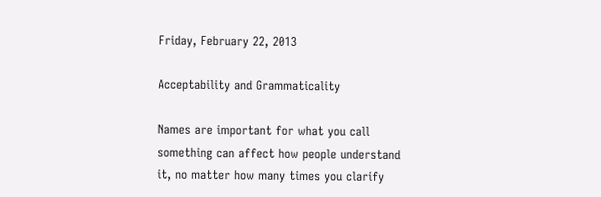Friday, February 22, 2013

Acceptability and Grammaticality

Names are important for what you call something can affect how people understand it, no matter how many times you clarify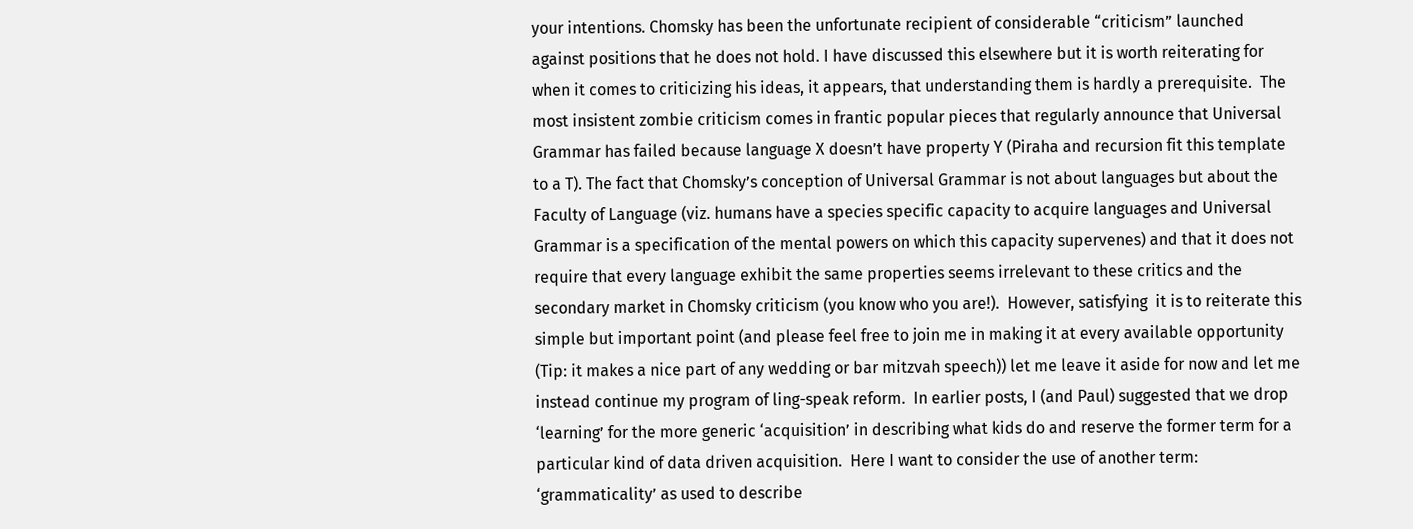your intentions. Chomsky has been the unfortunate recipient of considerable “criticism” launched against positions that he does not hold. I have discussed this elsewhere but it is worth reiterating for when it comes to criticizing his ideas, it appears, that understanding them is hardly a prerequisite.  The most insistent zombie criticism comes in frantic popular pieces that regularly announce that Universal Grammar has failed because language X doesn’t have property Y (Piraha and recursion fit this template to a T). The fact that Chomsky’s conception of Universal Grammar is not about languages but about the Faculty of Language (viz. humans have a species specific capacity to acquire languages and Universal Grammar is a specification of the mental powers on which this capacity supervenes) and that it does not require that every language exhibit the same properties seems irrelevant to these critics and the secondary market in Chomsky criticism (you know who you are!).  However, satisfying  it is to reiterate this simple but important point (and please feel free to join me in making it at every available opportunity (Tip: it makes a nice part of any wedding or bar mitzvah speech)) let me leave it aside for now and let me instead continue my program of ling-speak reform.  In earlier posts, I (and Paul) suggested that we drop ‘learning’ for the more generic ‘acquisition’ in describing what kids do and reserve the former term for a particular kind of data driven acquisition.  Here I want to consider the use of another term: ‘grammaticality’ as used to describe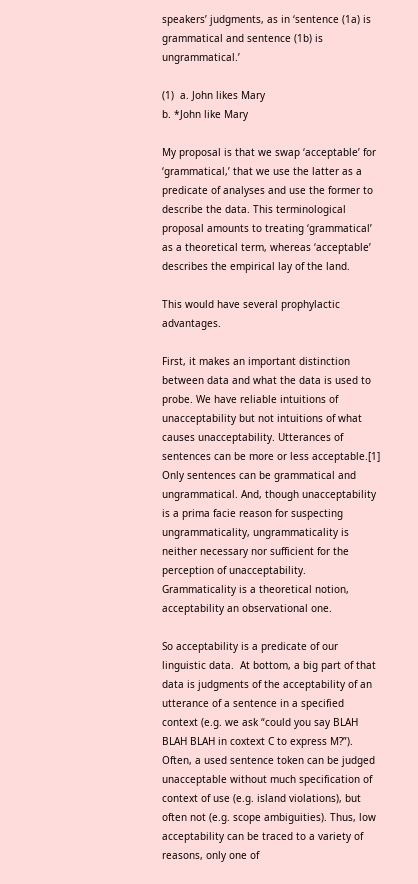speakers’ judgments, as in ‘sentence (1a) is grammatical and sentence (1b) is ungrammatical.’

(1)  a. John likes Mary
b. *John like Mary

My proposal is that we swap ‘acceptable’ for ‘grammatical,’ that we use the latter as a predicate of analyses and use the former to describe the data. This terminological proposal amounts to treating ‘grammatical’ as a theoretical term, whereas ‘acceptable’ describes the empirical lay of the land.

This would have several prophylactic advantages.

First, it makes an important distinction between data and what the data is used to probe. We have reliable intuitions of unacceptability but not intuitions of what causes unacceptability. Utterances of sentences can be more or less acceptable.[1] Only sentences can be grammatical and ungrammatical. And, though unacceptability is a prima facie reason for suspecting ungrammaticality, ungrammaticality is neither necessary nor sufficient for the perception of unacceptability.  Grammaticality is a theoretical notion, acceptability an observational one.

So acceptability is a predicate of our linguistic data.  At bottom, a big part of that data is judgments of the acceptability of an utterance of a sentence in a specified context (e.g. we ask “could you say BLAH BLAH BLAH in coxtext C to express M?”). Often, a used sentence token can be judged unacceptable without much specification of context of use (e.g. island violations), but often not (e.g. scope ambiguities). Thus, low acceptability can be traced to a variety of reasons, only one of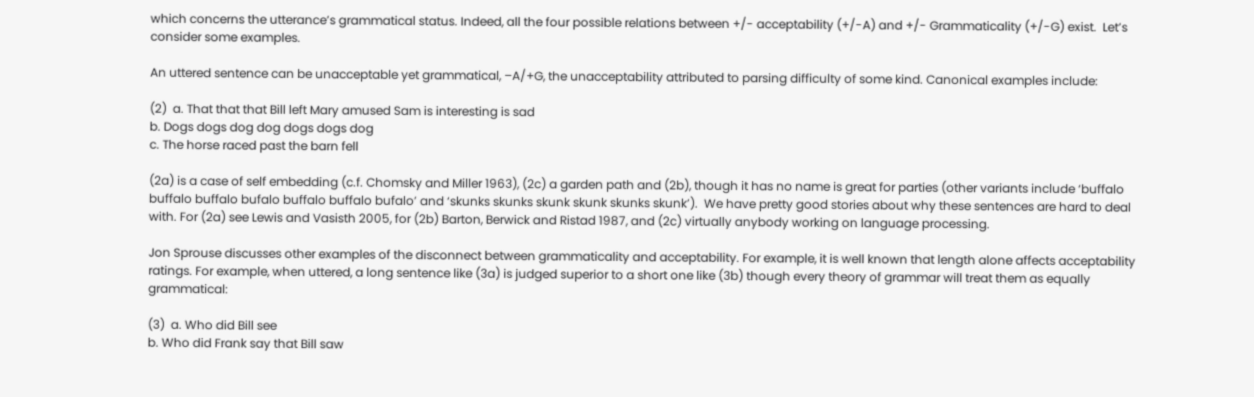which concerns the utterance’s grammatical status. Indeed, all the four possible relations between +/- acceptability (+/-A) and +/- Grammaticality (+/-G) exist.  Let’s consider some examples.

An uttered sentence can be unacceptable yet grammatical, –A/+G, the unacceptability attributed to parsing difficulty of some kind. Canonical examples include:

(2)  a. That that that Bill left Mary amused Sam is interesting is sad
b. Dogs dogs dog dog dogs dogs dog
c. The horse raced past the barn fell

(2a) is a case of self embedding (c.f. Chomsky and Miller 1963), (2c) a garden path and (2b), though it has no name is great for parties (other variants include ‘buffalo buffalo buffalo bufalo buffalo buffalo bufalo’ and ‘skunks skunks skunk skunk skunks skunk’).  We have pretty good stories about why these sentences are hard to deal with. For (2a) see Lewis and Vasisth 2005, for (2b) Barton, Berwick and Ristad 1987, and (2c) virtually anybody working on language processing.

Jon Sprouse discusses other examples of the disconnect between grammaticality and acceptability. For example, it is well known that length alone affects acceptability ratings. For example, when uttered, a long sentence like (3a) is judged superior to a short one like (3b) though every theory of grammar will treat them as equally grammatical:

(3)  a. Who did Bill see
b. Who did Frank say that Bill saw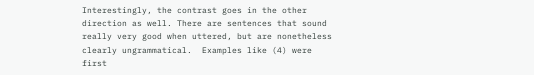Interestingly, the contrast goes in the other direction as well. There are sentences that sound really very good when uttered, but are nonetheless clearly ungrammatical.  Examples like (4) were first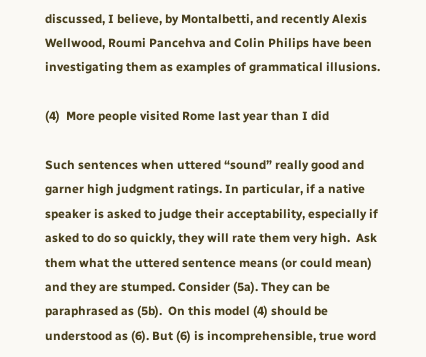discussed, I believe, by Montalbetti, and recently Alexis Wellwood, Roumi Pancehva and Colin Philips have been investigating them as examples of grammatical illusions.

(4)  More people visited Rome last year than I did

Such sentences when uttered “sound” really good and garner high judgment ratings. In particular, if a native speaker is asked to judge their acceptability, especially if asked to do so quickly, they will rate them very high.  Ask them what the uttered sentence means (or could mean) and they are stumped. Consider (5a). They can be paraphrased as (5b).  On this model (4) should be understood as (6). But (6) is incomprehensible, true word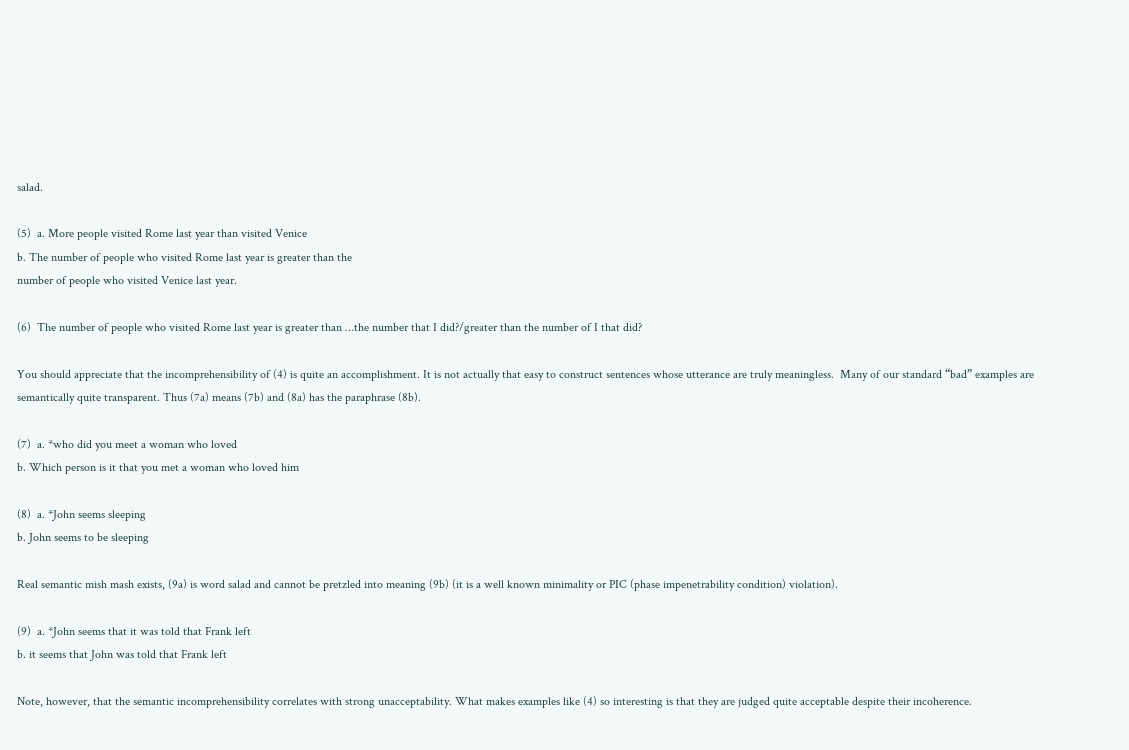salad.

(5)  a. More people visited Rome last year than visited Venice
b. The number of people who visited Rome last year is greater than the
number of people who visited Venice last year.

(6)  The number of people who visited Rome last year is greater than …the number that I did?/greater than the number of I that did?

You should appreciate that the incomprehensibility of (4) is quite an accomplishment. It is not actually that easy to construct sentences whose utterance are truly meaningless.  Many of our standard “bad” examples are semantically quite transparent. Thus (7a) means (7b) and (8a) has the paraphrase (8b).

(7)  a. *who did you meet a woman who loved
b. Which person is it that you met a woman who loved him

(8)  a. *John seems sleeping
b. John seems to be sleeping

Real semantic mish mash exists, (9a) is word salad and cannot be pretzled into meaning (9b) (it is a well known minimality or PIC (phase impenetrability condition) violation).

(9)  a. *John seems that it was told that Frank left
b. it seems that John was told that Frank left

Note, however, that the semantic incomprehensibility correlates with strong unacceptability. What makes examples like (4) so interesting is that they are judged quite acceptable despite their incoherence.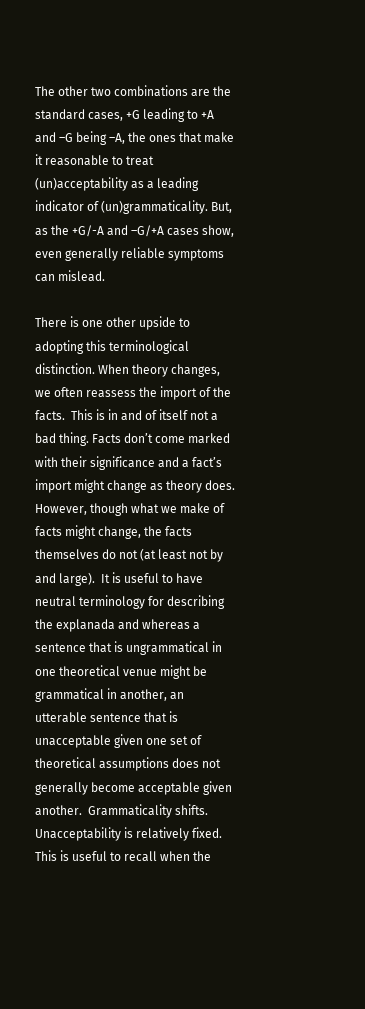The other two combinations are the standard cases, +G leading to +A and –G being –A, the ones that make it reasonable to treat (un)acceptability as a leading indicator of (un)grammaticality. But, as the +G/-A and –G/+A cases show, even generally reliable symptoms can mislead.

There is one other upside to adopting this terminological distinction. When theory changes, we often reassess the import of the facts.  This is in and of itself not a bad thing. Facts don’t come marked with their significance and a fact’s import might change as theory does.  However, though what we make of facts might change, the facts themselves do not (at least not by and large).  It is useful to have neutral terminology for describing the explanada and whereas a sentence that is ungrammatical in one theoretical venue might be grammatical in another, an utterable sentence that is unacceptable given one set of theoretical assumptions does not generally become acceptable given another.  Grammaticality shifts. Unacceptability is relatively fixed. This is useful to recall when the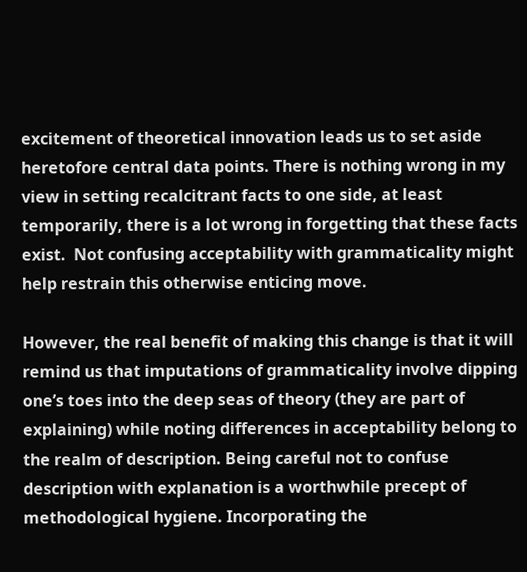excitement of theoretical innovation leads us to set aside heretofore central data points. There is nothing wrong in my view in setting recalcitrant facts to one side, at least temporarily, there is a lot wrong in forgetting that these facts exist.  Not confusing acceptability with grammaticality might help restrain this otherwise enticing move.

However, the real benefit of making this change is that it will remind us that imputations of grammaticality involve dipping one’s toes into the deep seas of theory (they are part of explaining) while noting differences in acceptability belong to the realm of description. Being careful not to confuse description with explanation is a worthwhile precept of methodological hygiene. Incorporating the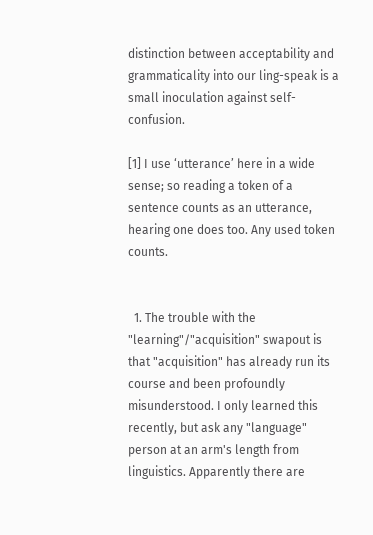distinction between acceptability and grammaticality into our ling-speak is a small inoculation against self-confusion.

[1] I use ‘utterance’ here in a wide sense; so reading a token of a sentence counts as an utterance, hearing one does too. Any used token counts.


  1. The trouble with the "learning"/"acquisition" swapout is that "acquisition" has already run its course and been profoundly misunderstood. I only learned this recently, but ask any "language" person at an arm's length from linguistics. Apparently there are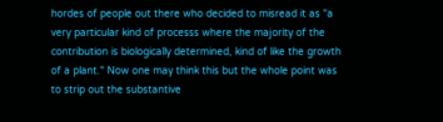hordes of people out there who decided to misread it as "a very particular kind of processs where the majority of the contribution is biologically determined, kind of like the growth of a plant." Now one may think this but the whole point was to strip out the substantive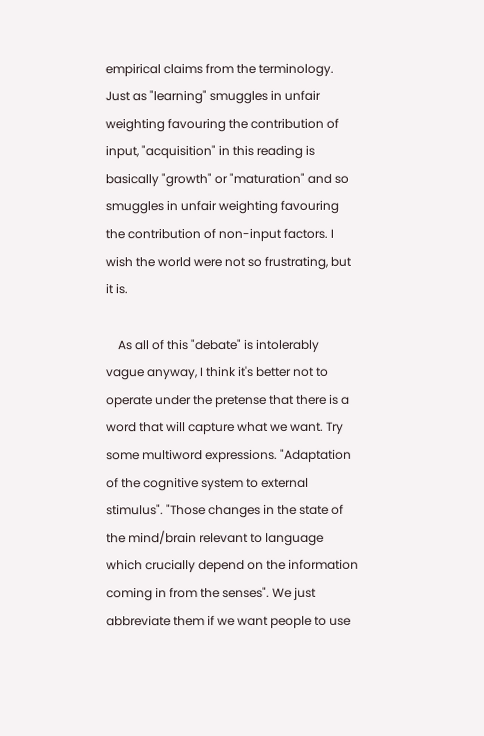empirical claims from the terminology. Just as "learning" smuggles in unfair weighting favouring the contribution of input, "acquisition" in this reading is basically "growth" or "maturation" and so smuggles in unfair weighting favouring the contribution of non-input factors. I wish the world were not so frustrating, but it is.

    As all of this "debate" is intolerably vague anyway, I think it's better not to operate under the pretense that there is a word that will capture what we want. Try some multiword expressions. "Adaptation of the cognitive system to external stimulus". "Those changes in the state of the mind/brain relevant to language which crucially depend on the information coming in from the senses". We just abbreviate them if we want people to use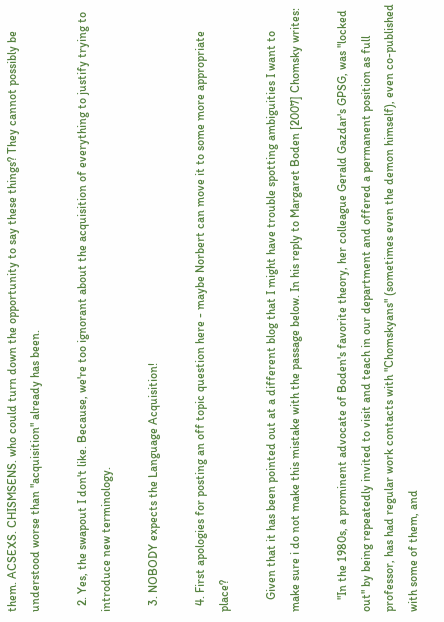them. ACSEXS. CHISMSENS. who could turn down the opportunity to say these things? They cannot possibly be understood worse than "acquisition" already has been.

  2. Yes, the swapout I don't like. Because, we're too ignorant about the acquisition of everything to justify trying to introduce new terminology.

  3. NOBODY expects the Language Acquisition!

  4. First apologies for posting an off topic question here - maybe Norbert can move it to some more appropriate place?

    Given that it has been pointed out at a different blog that I might have trouble spotting ambiguities I want to make sure i do not make this mistake with the passage below. In his reply to Margaret Boden [2007] Chomsky writes:

    "In the 1980s, a prominent advocate of Boden's favorite theory, her colleague Gerald Gazdar's GPSG, was "locked out" by being repeatedly invited to visit and teach in our department and offered a permanent position as full professor, has had regular work contacts with "Chomskyans" (sometimes even the demon himself), even co-published with some of them, and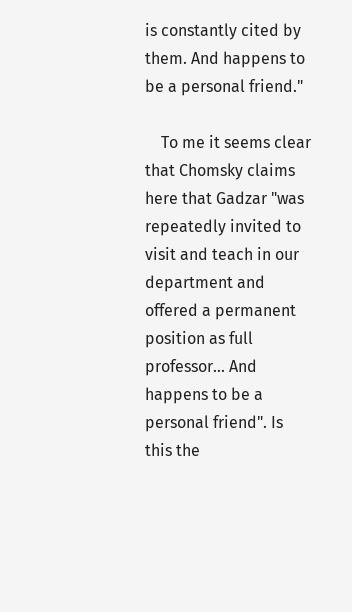is constantly cited by them. And happens to be a personal friend."

    To me it seems clear that Chomsky claims here that Gadzar "was repeatedly invited to visit and teach in our department and offered a permanent position as full professor... And happens to be a personal friend". Is this the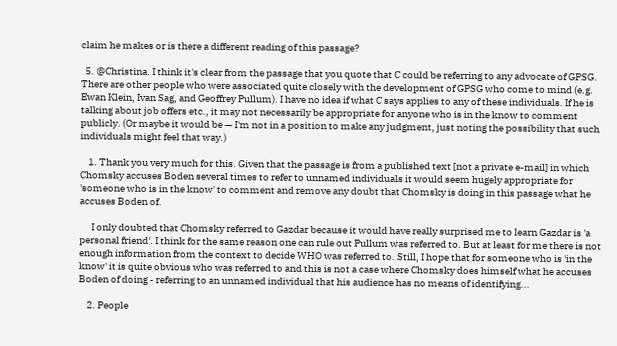claim he makes or is there a different reading of this passage?

  5. @Christina. I think it's clear from the passage that you quote that C could be referring to any advocate of GPSG. There are other people who were associated quite closely with the development of GPSG who come to mind (e.g. Ewan Klein, Ivan Sag, and Geoffrey Pullum). I have no idea if what C says applies to any of these individuals. If he is talking about job offers etc., it may not necessarily be appropriate for anyone who is in the know to comment publicly. (Or maybe it would be — I'm not in a position to make any judgment, just noting the possibility that such individuals might feel that way.)

    1. Thank you very much for this. Given that the passage is from a published text [not a private e-mail] in which Chomsky accuses Boden several times to refer to unnamed individuals it would seem hugely appropriate for 'someone who is in the know' to comment and remove any doubt that Chomsky is doing in this passage what he accuses Boden of.

      I only doubted that Chomsky referred to Gazdar because it would have really surprised me to learn Gazdar is 'a personal friend'. I think for the same reason one can rule out Pullum was referred to. But at least for me there is not enough information from the context to decide WHO was referred to. Still, I hope that for someone who is 'in the know' it is quite obvious who was referred to and this is not a case where Chomsky does himself what he accuses Boden of doing - referring to an unnamed individual that his audience has no means of identifying...

    2. People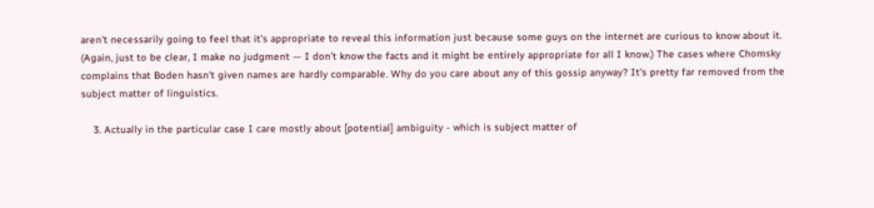aren't necessarily going to feel that it's appropriate to reveal this information just because some guys on the internet are curious to know about it. (Again, just to be clear, I make no judgment — I don't know the facts and it might be entirely appropriate for all I know.) The cases where Chomsky complains that Boden hasn't given names are hardly comparable. Why do you care about any of this gossip anyway? It's pretty far removed from the subject matter of linguistics.

    3. Actually in the particular case I care mostly about [potential] ambiguity - which is subject matter of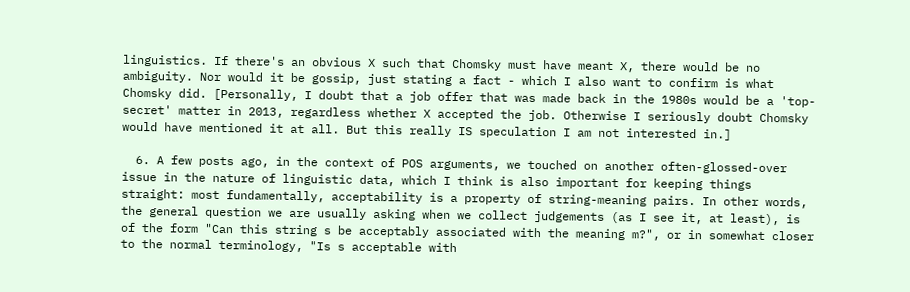linguistics. If there's an obvious X such that Chomsky must have meant X, there would be no ambiguity. Nor would it be gossip, just stating a fact - which I also want to confirm is what Chomsky did. [Personally, I doubt that a job offer that was made back in the 1980s would be a 'top-secret' matter in 2013, regardless whether X accepted the job. Otherwise I seriously doubt Chomsky would have mentioned it at all. But this really IS speculation I am not interested in.]

  6. A few posts ago, in the context of POS arguments, we touched on another often-glossed-over issue in the nature of linguistic data, which I think is also important for keeping things straight: most fundamentally, acceptability is a property of string-meaning pairs. In other words, the general question we are usually asking when we collect judgements (as I see it, at least), is of the form "Can this string s be acceptably associated with the meaning m?", or in somewhat closer to the normal terminology, "Is s acceptable with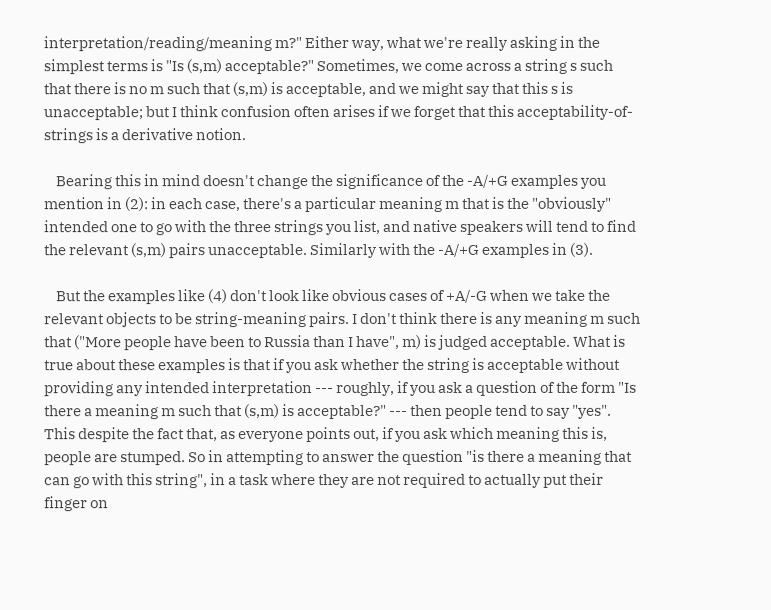interpretation/reading/meaning m?" Either way, what we're really asking in the simplest terms is "Is (s,m) acceptable?" Sometimes, we come across a string s such that there is no m such that (s,m) is acceptable, and we might say that this s is unacceptable; but I think confusion often arises if we forget that this acceptability-of-strings is a derivative notion.

    Bearing this in mind doesn't change the significance of the -A/+G examples you mention in (2): in each case, there's a particular meaning m that is the "obviously" intended one to go with the three strings you list, and native speakers will tend to find the relevant (s,m) pairs unacceptable. Similarly with the -A/+G examples in (3).

    But the examples like (4) don't look like obvious cases of +A/-G when we take the relevant objects to be string-meaning pairs. I don't think there is any meaning m such that ("More people have been to Russia than I have", m) is judged acceptable. What is true about these examples is that if you ask whether the string is acceptable without providing any intended interpretation --- roughly, if you ask a question of the form "Is there a meaning m such that (s,m) is acceptable?" --- then people tend to say "yes". This despite the fact that, as everyone points out, if you ask which meaning this is, people are stumped. So in attempting to answer the question "is there a meaning that can go with this string", in a task where they are not required to actually put their finger on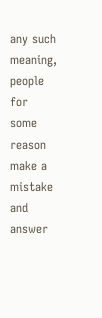any such meaning, people for some reason make a mistake and answer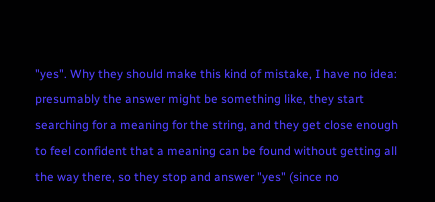"yes". Why they should make this kind of mistake, I have no idea: presumably the answer might be something like, they start searching for a meaning for the string, and they get close enough to feel confident that a meaning can be found without getting all the way there, so they stop and answer "yes" (since no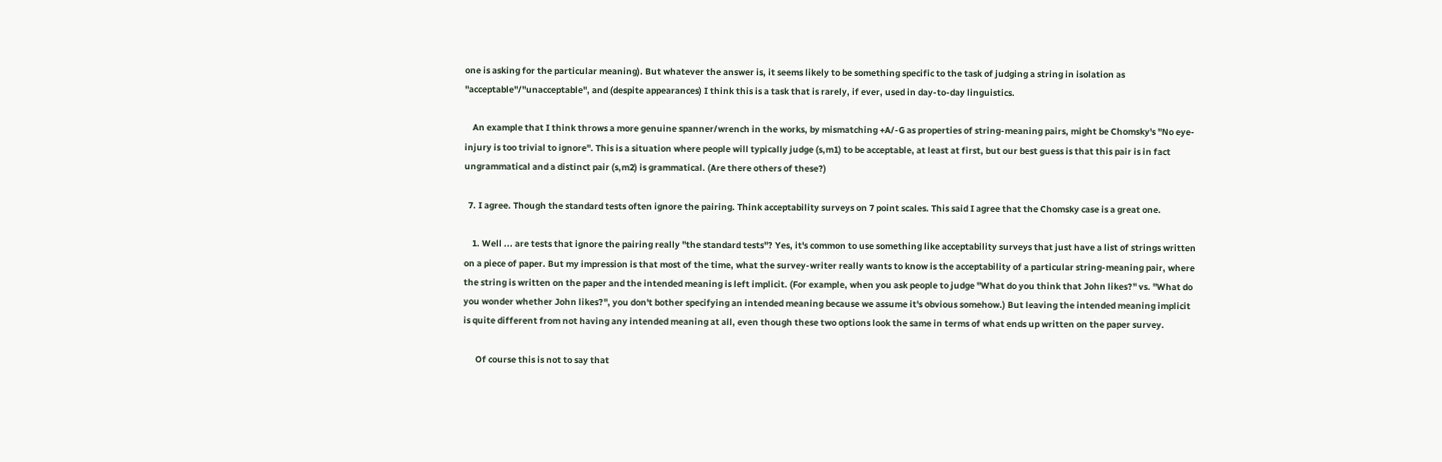one is asking for the particular meaning). But whatever the answer is, it seems likely to be something specific to the task of judging a string in isolation as "acceptable"/"unacceptable", and (despite appearances) I think this is a task that is rarely, if ever, used in day-to-day linguistics.

    An example that I think throws a more genuine spanner/wrench in the works, by mismatching +A/-G as properties of string-meaning pairs, might be Chomsky's "No eye-injury is too trivial to ignore". This is a situation where people will typically judge (s,m1) to be acceptable, at least at first, but our best guess is that this pair is in fact ungrammatical and a distinct pair (s,m2) is grammatical. (Are there others of these?)

  7. I agree. Though the standard tests often ignore the pairing. Think acceptability surveys on 7 point scales. This said I agree that the Chomsky case is a great one.

    1. Well ... are tests that ignore the pairing really "the standard tests"? Yes, it's common to use something like acceptability surveys that just have a list of strings written on a piece of paper. But my impression is that most of the time, what the survey-writer really wants to know is the acceptability of a particular string-meaning pair, where the string is written on the paper and the intended meaning is left implicit. (For example, when you ask people to judge "What do you think that John likes?" vs. "What do you wonder whether John likes?", you don't bother specifying an intended meaning because we assume it's obvious somehow.) But leaving the intended meaning implicit is quite different from not having any intended meaning at all, even though these two options look the same in terms of what ends up written on the paper survey.

      Of course this is not to say that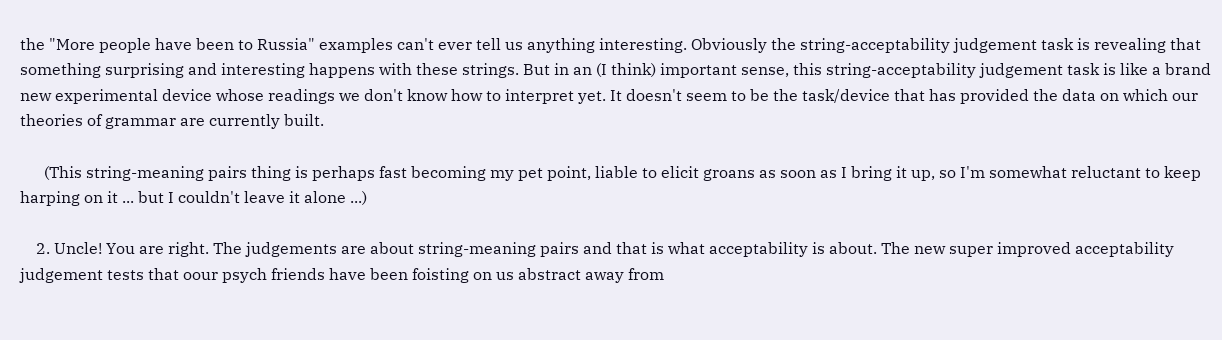the "More people have been to Russia" examples can't ever tell us anything interesting. Obviously the string-acceptability judgement task is revealing that something surprising and interesting happens with these strings. But in an (I think) important sense, this string-acceptability judgement task is like a brand new experimental device whose readings we don't know how to interpret yet. It doesn't seem to be the task/device that has provided the data on which our theories of grammar are currently built.

      (This string-meaning pairs thing is perhaps fast becoming my pet point, liable to elicit groans as soon as I bring it up, so I'm somewhat reluctant to keep harping on it ... but I couldn't leave it alone ...)

    2. Uncle! You are right. The judgements are about string-meaning pairs and that is what acceptability is about. The new super improved acceptability judgement tests that oour psych friends have been foisting on us abstract away from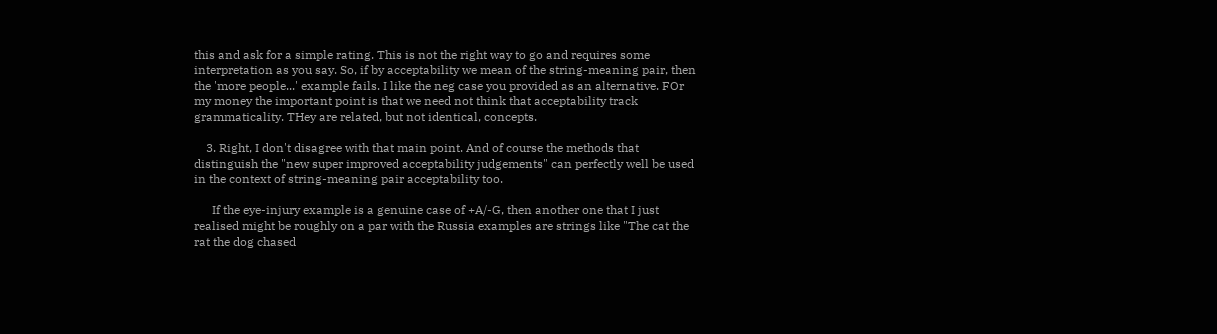this and ask for a simple rating. This is not the right way to go and requires some interpretation as you say. So, if by acceptability we mean of the string-meaning pair, then the 'more people...' example fails. I like the neg case you provided as an alternative. FOr my money the important point is that we need not think that acceptability track grammaticality. THey are related, but not identical, concepts.

    3. Right, I don't disagree with that main point. And of course the methods that distinguish the "new super improved acceptability judgements" can perfectly well be used in the context of string-meaning pair acceptability too.

      If the eye-injury example is a genuine case of +A/-G, then another one that I just realised might be roughly on a par with the Russia examples are strings like "The cat the rat the dog chased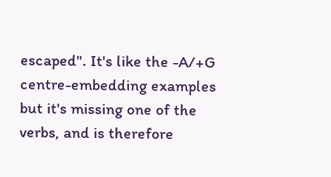escaped". It's like the -A/+G centre-embedding examples but it's missing one of the verbs, and is therefore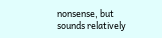nonsense, but sounds relatively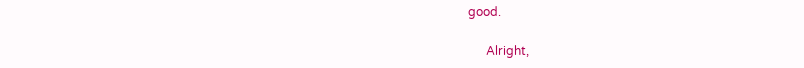good.

      Alright,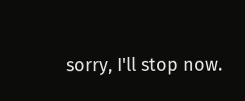sorry, I'll stop now.